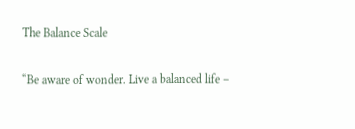The Balance Scale

“Be aware of wonder. Live a balanced life –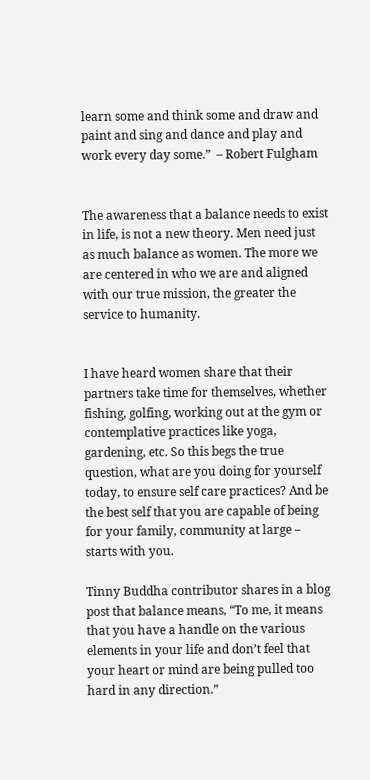learn some and think some and draw and paint and sing and dance and play and work every day some.”  – Robert Fulgham


The awareness that a balance needs to exist in life, is not a new theory. Men need just as much balance as women. The more we are centered in who we are and aligned with our true mission, the greater the service to humanity.


I have heard women share that their partners take time for themselves, whether fishing, golfing, working out at the gym or contemplative practices like yoga, gardening, etc. So this begs the true question, what are you doing for yourself today, to ensure self care practices? And be the best self that you are capable of being for your family, community at large – starts with you.

Tinny Buddha contributor shares in a blog post that balance means, “To me, it means that you have a handle on the various elements in your life and don’t feel that your heart or mind are being pulled too hard in any direction.”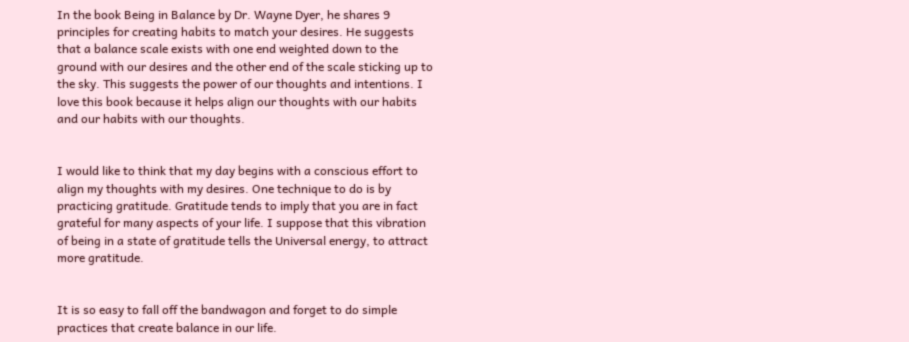In the book Being in Balance by Dr. Wayne Dyer, he shares 9 principles for creating habits to match your desires. He suggests that a balance scale exists with one end weighted down to the ground with our desires and the other end of the scale sticking up to the sky. This suggests the power of our thoughts and intentions. I love this book because it helps align our thoughts with our habits and our habits with our thoughts.


I would like to think that my day begins with a conscious effort to align my thoughts with my desires. One technique to do is by practicing gratitude. Gratitude tends to imply that you are in fact grateful for many aspects of your life. I suppose that this vibration of being in a state of gratitude tells the Universal energy, to attract more gratitude.


It is so easy to fall off the bandwagon and forget to do simple practices that create balance in our life.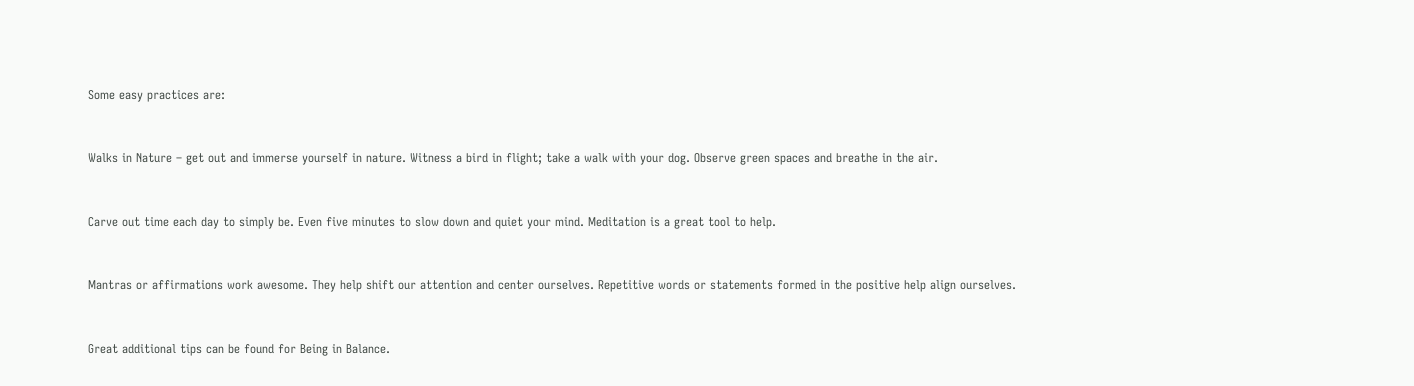Some easy practices are:


Walks in Nature – get out and immerse yourself in nature. Witness a bird in flight; take a walk with your dog. Observe green spaces and breathe in the air.


Carve out time each day to simply be. Even five minutes to slow down and quiet your mind. Meditation is a great tool to help.


Mantras or affirmations work awesome. They help shift our attention and center ourselves. Repetitive words or statements formed in the positive help align ourselves.


Great additional tips can be found for Being in Balance.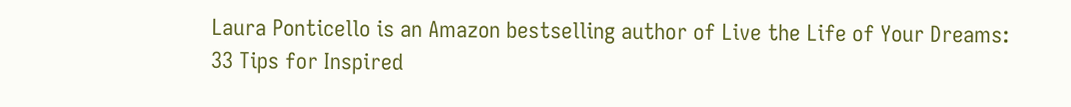Laura Ponticello is an Amazon bestselling author of Live the Life of Your Dreams: 33 Tips for Inspired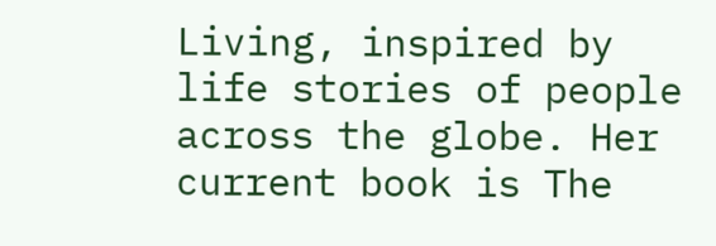Living, inspired by life stories of people across the globe. Her current book is The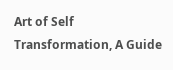Art of Self Transformation, A Guide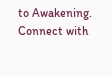to Awakening. Connect with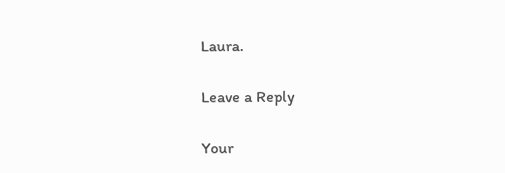Laura.

Leave a Reply

Your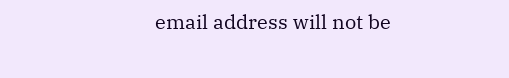email address will not be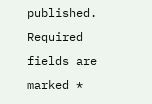published. Required fields are marked *